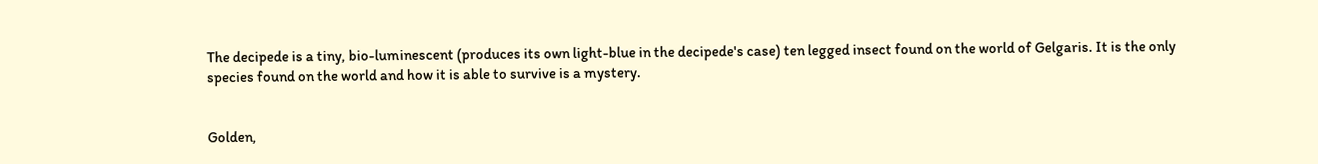The decipede is a tiny, bio-luminescent (produces its own light-blue in the decipede's case) ten legged insect found on the world of Gelgaris. It is the only species found on the world and how it is able to survive is a mystery.


Golden,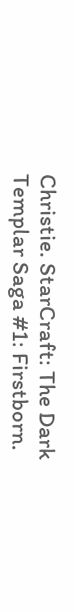Christie. StarCraft: The Dark Templar Saga #1: Firstborn.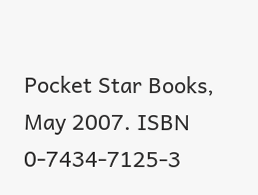Pocket Star Books, May 2007. ISBN 0-7434-7125-3